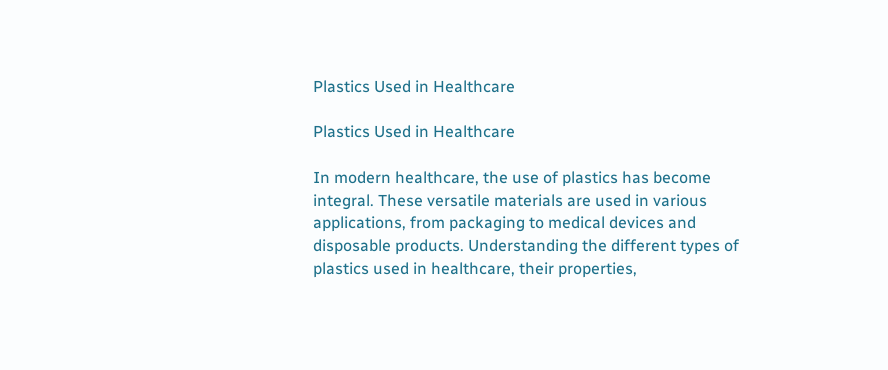Plastics Used in Healthcare

Plastics Used in Healthcare

In modern healthcare, the use of plastics has become integral. These versatile materials are used in various applications, from packaging to medical devices and disposable products. Understanding the different types of plastics used in healthcare, their properties,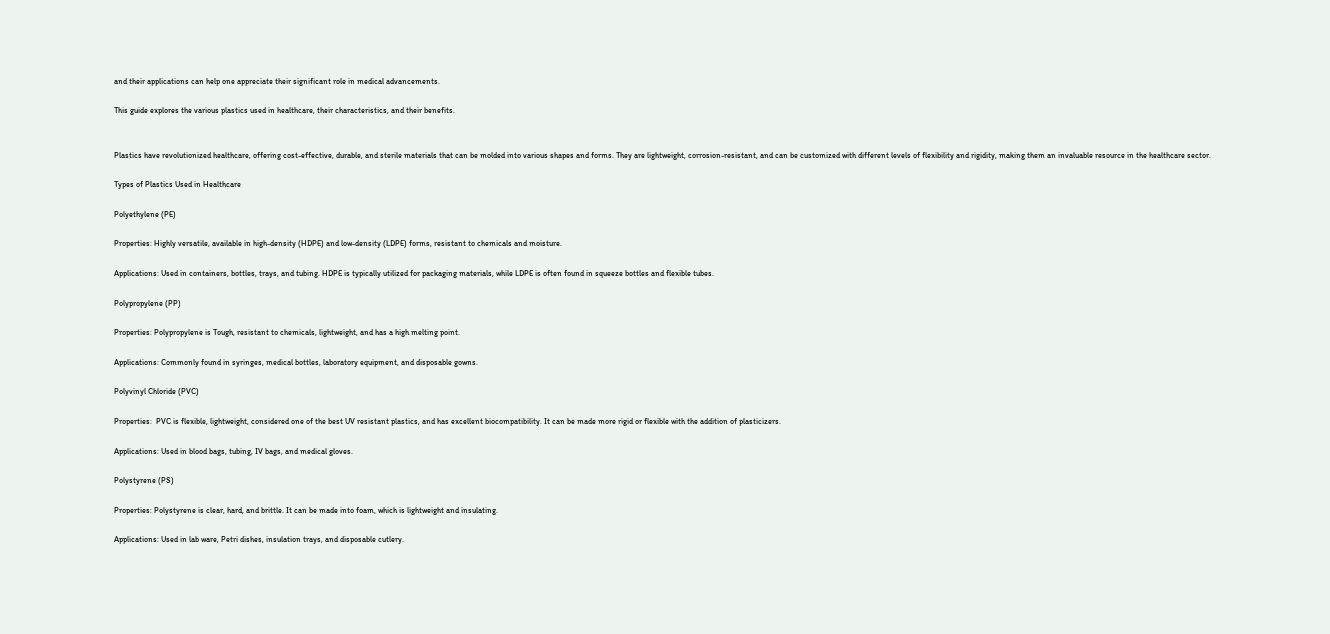and their applications can help one appreciate their significant role in medical advancements.

This guide explores the various plastics used in healthcare, their characteristics, and their benefits.


Plastics have revolutionized healthcare, offering cost-effective, durable, and sterile materials that can be molded into various shapes and forms. They are lightweight, corrosion-resistant, and can be customized with different levels of flexibility and rigidity, making them an invaluable resource in the healthcare sector.

Types of Plastics Used in Healthcare

Polyethylene (PE)

Properties: Highly versatile, available in high-density (HDPE) and low-density (LDPE) forms, resistant to chemicals and moisture.

Applications: Used in containers, bottles, trays, and tubing. HDPE is typically utilized for packaging materials, while LDPE is often found in squeeze bottles and flexible tubes.

Polypropylene (PP)

Properties: Polypropylene is Tough, resistant to chemicals, lightweight, and has a high melting point.

Applications: Commonly found in syringes, medical bottles, laboratory equipment, and disposable gowns.

Polyvinyl Chloride (PVC)

Properties:  PVC is flexible, lightweight, considered one of the best UV resistant plastics, and has excellent biocompatibility. It can be made more rigid or flexible with the addition of plasticizers.

Applications: Used in blood bags, tubing, IV bags, and medical gloves.

Polystyrene (PS)

Properties: Polystyrene is clear, hard, and brittle. It can be made into foam, which is lightweight and insulating.

Applications: Used in lab ware, Petri dishes, insulation trays, and disposable cutlery.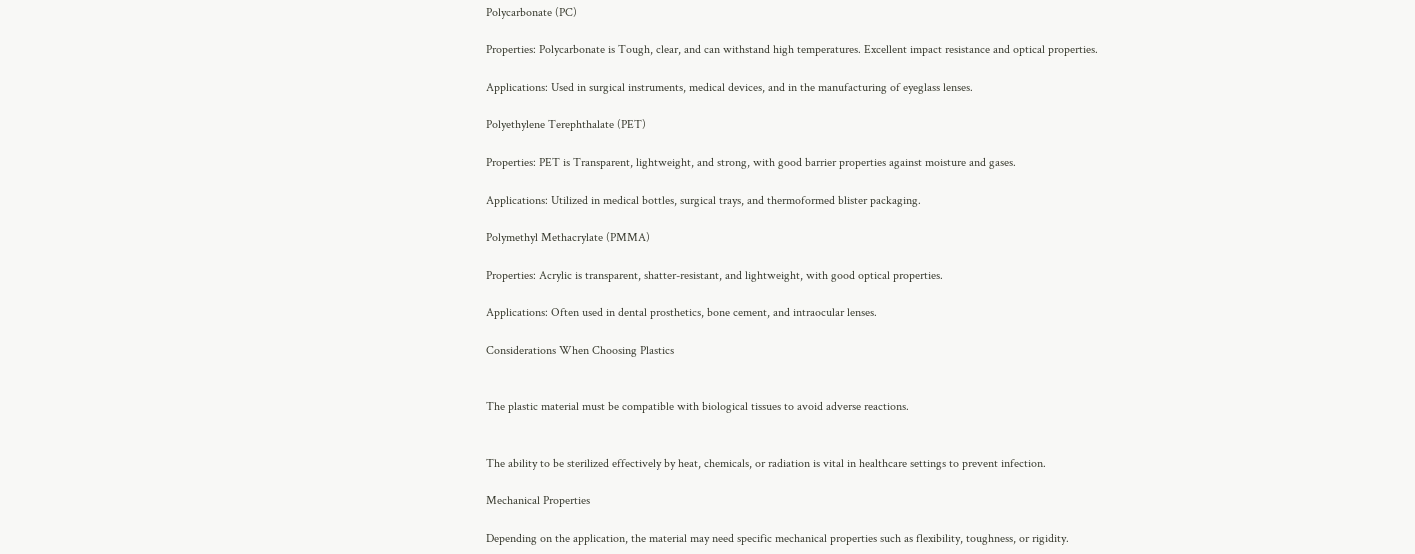Polycarbonate (PC)

Properties: Polycarbonate is Tough, clear, and can withstand high temperatures. Excellent impact resistance and optical properties.

Applications: Used in surgical instruments, medical devices, and in the manufacturing of eyeglass lenses.

Polyethylene Terephthalate (PET)

Properties: PET is Transparent, lightweight, and strong, with good barrier properties against moisture and gases.

Applications: Utilized in medical bottles, surgical trays, and thermoformed blister packaging.

Polymethyl Methacrylate (PMMA)

Properties: Acrylic is transparent, shatter-resistant, and lightweight, with good optical properties.

Applications: Often used in dental prosthetics, bone cement, and intraocular lenses.

Considerations When Choosing Plastics


The plastic material must be compatible with biological tissues to avoid adverse reactions.


The ability to be sterilized effectively by heat, chemicals, or radiation is vital in healthcare settings to prevent infection.

Mechanical Properties

Depending on the application, the material may need specific mechanical properties such as flexibility, toughness, or rigidity.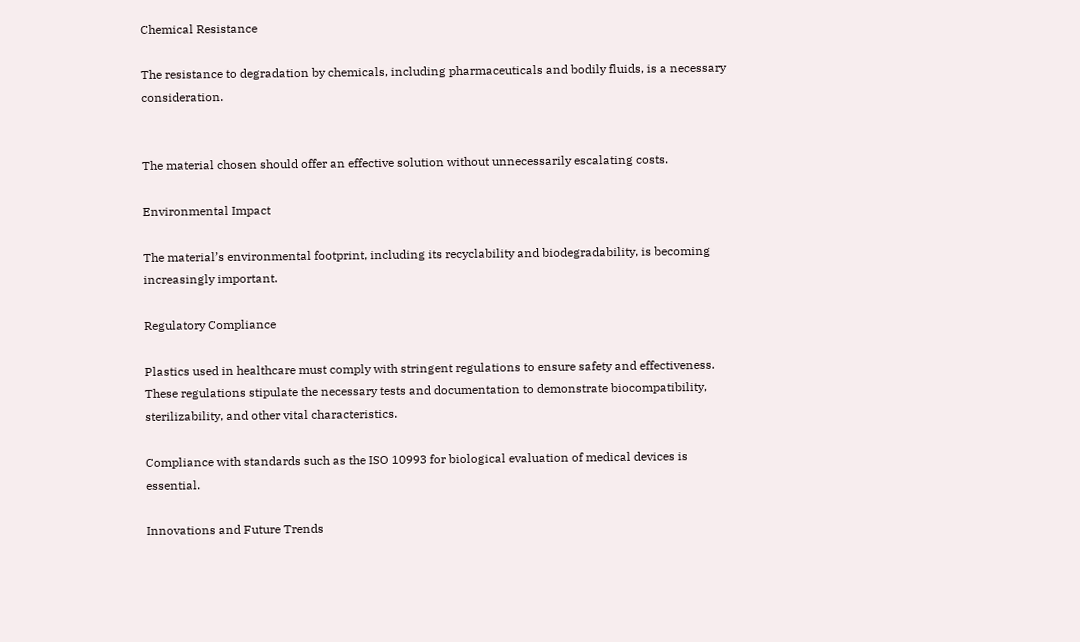Chemical Resistance

The resistance to degradation by chemicals, including pharmaceuticals and bodily fluids, is a necessary consideration.


The material chosen should offer an effective solution without unnecessarily escalating costs.

Environmental Impact

The material’s environmental footprint, including its recyclability and biodegradability, is becoming increasingly important.

Regulatory Compliance

Plastics used in healthcare must comply with stringent regulations to ensure safety and effectiveness. These regulations stipulate the necessary tests and documentation to demonstrate biocompatibility, sterilizability, and other vital characteristics.

Compliance with standards such as the ISO 10993 for biological evaluation of medical devices is essential.

Innovations and Future Trends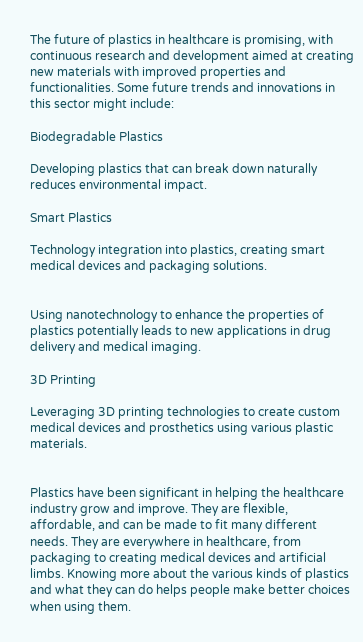The future of plastics in healthcare is promising, with continuous research and development aimed at creating new materials with improved properties and functionalities. Some future trends and innovations in this sector might include:

Biodegradable Plastics

Developing plastics that can break down naturally reduces environmental impact.

Smart Plastics

Technology integration into plastics, creating smart medical devices and packaging solutions.


Using nanotechnology to enhance the properties of plastics potentially leads to new applications in drug delivery and medical imaging.

3D Printing

Leveraging 3D printing technologies to create custom medical devices and prosthetics using various plastic materials.


Plastics have been significant in helping the healthcare industry grow and improve. They are flexible, affordable, and can be made to fit many different needs. They are everywhere in healthcare, from packaging to creating medical devices and artificial limbs. Knowing more about the various kinds of plastics and what they can do helps people make better choices when using them.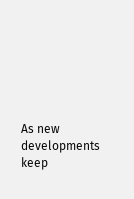As new developments keep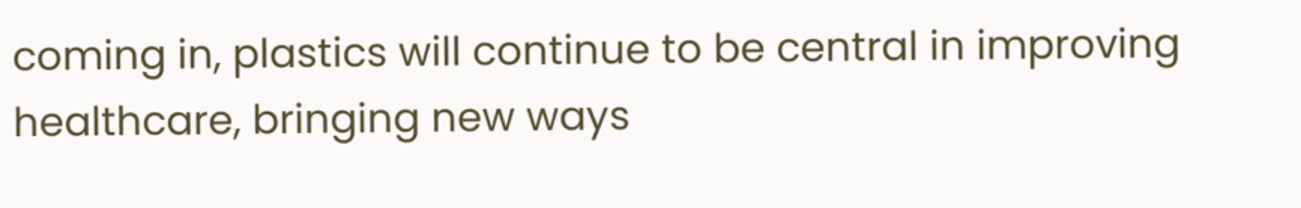coming in, plastics will continue to be central in improving healthcare, bringing new ways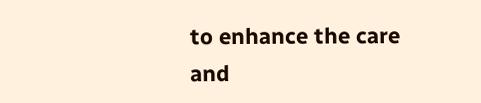to enhance the care and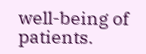well-being of patients.